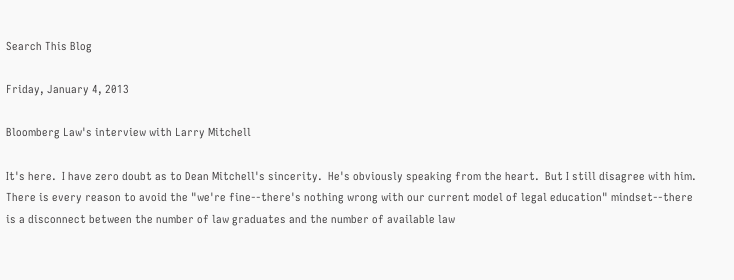Search This Blog

Friday, January 4, 2013

Bloomberg Law's interview with Larry Mitchell

It's here.  I have zero doubt as to Dean Mitchell's sincerity.  He's obviously speaking from the heart.  But I still disagree with him.  There is every reason to avoid the "we're fine--there's nothing wrong with our current model of legal education" mindset--there is a disconnect between the number of law graduates and the number of available law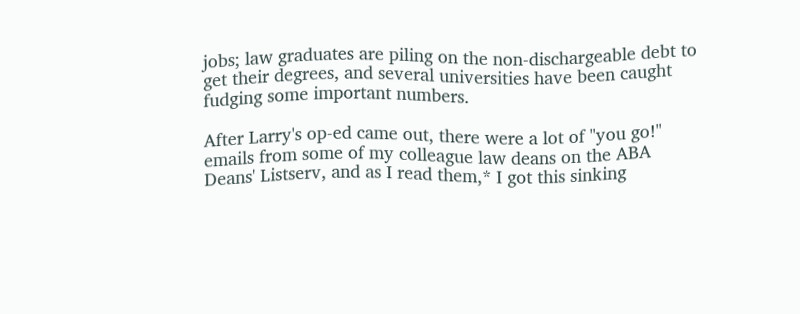jobs; law graduates are piling on the non-dischargeable debt to get their degrees, and several universities have been caught fudging some important numbers.

After Larry's op-ed came out, there were a lot of "you go!" emails from some of my colleague law deans on the ABA Deans' Listserv, and as I read them,* I got this sinking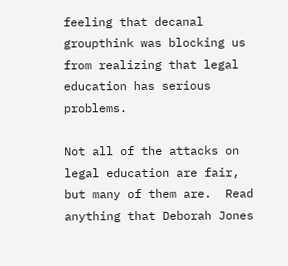feeling that decanal groupthink was blocking us from realizing that legal education has serious problems.

Not all of the attacks on legal education are fair, but many of them are.  Read anything that Deborah Jones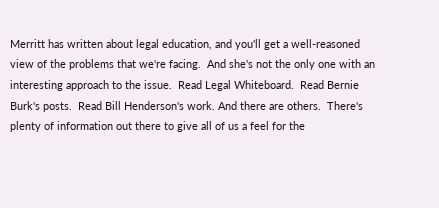Merritt has written about legal education, and you'll get a well-reasoned view of the problems that we're facing.  And she's not the only one with an interesting approach to the issue.  Read Legal Whiteboard.  Read Bernie Burk's posts.  Read Bill Henderson's work. And there are others.  There's plenty of information out there to give all of us a feel for the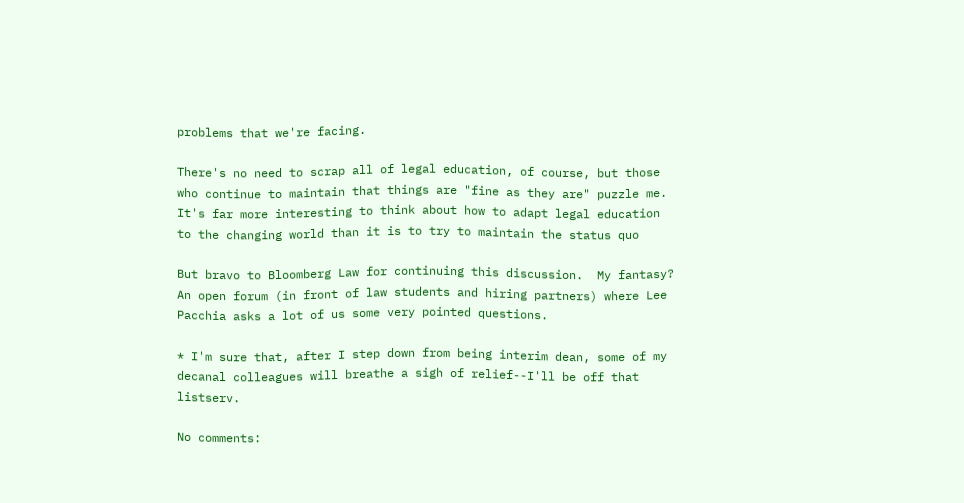problems that we're facing.

There's no need to scrap all of legal education, of course, but those who continue to maintain that things are "fine as they are" puzzle me.  It's far more interesting to think about how to adapt legal education to the changing world than it is to try to maintain the status quo

But bravo to Bloomberg Law for continuing this discussion.  My fantasy?  An open forum (in front of law students and hiring partners) where Lee Pacchia asks a lot of us some very pointed questions.

* I'm sure that, after I step down from being interim dean, some of my decanal colleagues will breathe a sigh of relief--I'll be off that listserv.

No comments: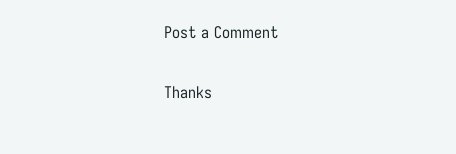Post a Comment

Thanks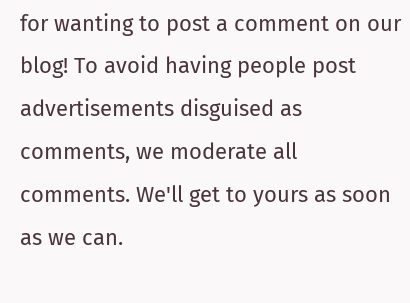for wanting to post a comment on our blog! To avoid having people post advertisements disguised as comments, we moderate all comments. We'll get to yours as soon as we can.